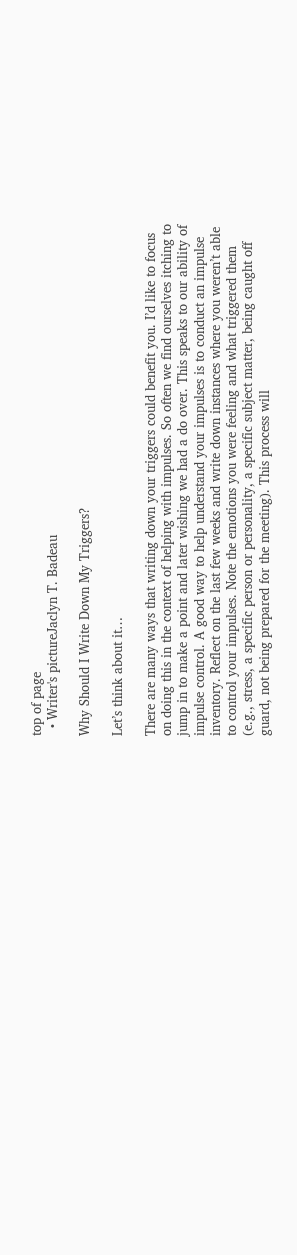top of page
  • Writer's pictureJaclyn T. Badeau

Why Should I Write Down My Triggers?

Let’s think about it…

There are many ways that writing down your triggers could benefit you. I’d like to focus on doing this in the context of helping with impulses. So often we find ourselves itching to jump in to make a point and later wishing we had a do over. This speaks to our ability of impulse control. A good way to help understand your impulses is to conduct an impulse inventory. Reflect on the last few weeks and write down instances where you weren’t able to control your impulses. Note the emotions you were feeling and what triggered them (e.g., stress, a specific person or personality, a specific subject matter, being caught off guard, not being prepared for the meeting). This process will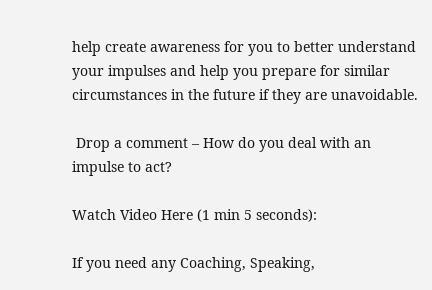help create awareness for you to better understand your impulses and help you prepare for similar circumstances in the future if they are unavoidable.

 Drop a comment – How do you deal with an impulse to act?

Watch Video Here (1 min 5 seconds):

If you need any Coaching, Speaking,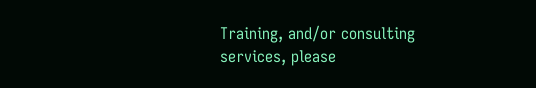Training, and/or consulting services, please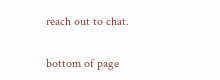reach out to chat.


bottom of page